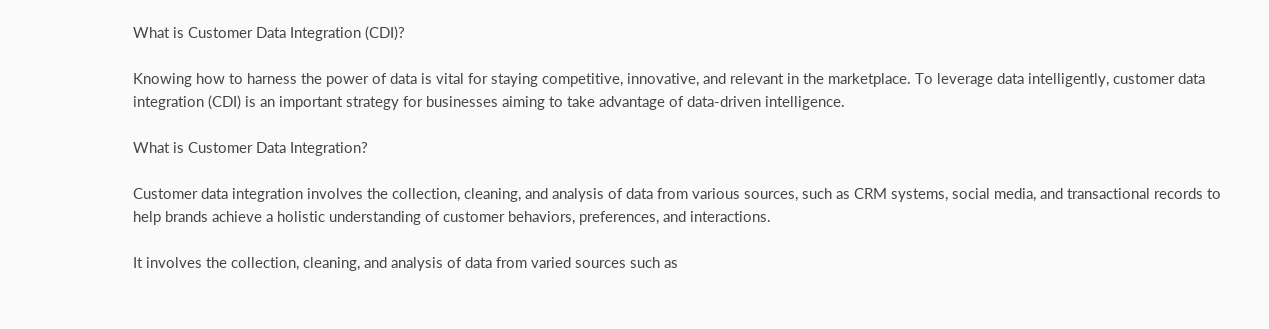What is Customer Data Integration (CDI)?

Knowing how to harness the power of data is vital for staying competitive, innovative, and relevant in the marketplace. To leverage data intelligently, customer data integration (CDI) is an important strategy for businesses aiming to take advantage of data-driven intelligence.

What is Customer Data Integration?

Customer data integration involves the collection, cleaning, and analysis of data from various sources, such as CRM systems, social media, and transactional records to help brands achieve a holistic understanding of customer behaviors, preferences, and interactions.

It involves the collection, cleaning, and analysis of data from varied sources such as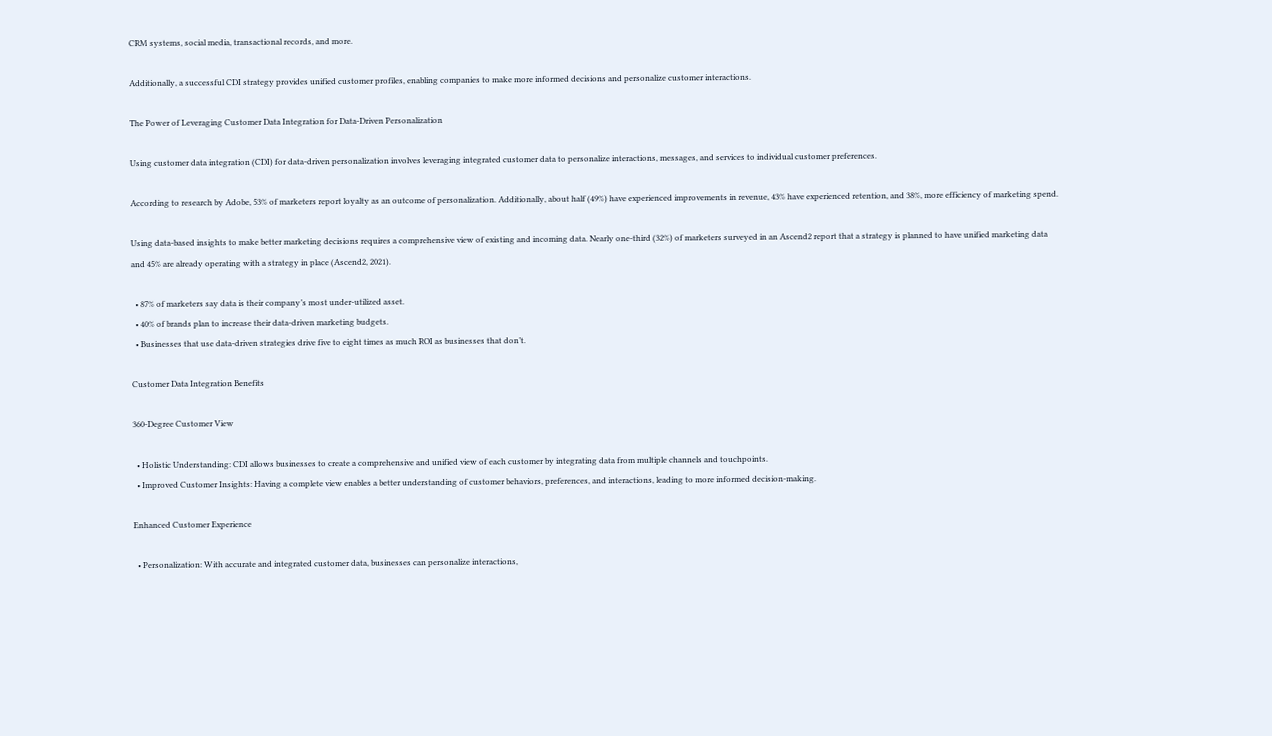CRM systems, social media, transactional records, and more.

Additionally, a successful CDI strategy provides unified customer profiles, enabling companies to make more informed decisions and personalize customer interactions.

The Power of Leveraging Customer Data Integration for Data-Driven Personalization

Using customer data integration (CDI) for data-driven personalization involves leveraging integrated customer data to personalize interactions, messages, and services to individual customer preferences.

According to research by Adobe, 53% of marketers report loyalty as an outcome of personalization. Additionally, about half (49%) have experienced improvements in revenue, 43% have experienced retention, and 38%, more efficiency of marketing spend.

Using data-based insights to make better marketing decisions requires a comprehensive view of existing and incoming data. Nearly one-third (32%) of marketers surveyed in an Ascend2 report that a strategy is planned to have unified marketing data and 45% are already operating with a strategy in place (Ascend2, 2021).

  • 87% of marketers say data is their company’s most under-utilized asset.
  • 40% of brands plan to increase their data-driven marketing budgets.
  • Businesses that use data-driven strategies drive five to eight times as much ROI as businesses that don’t.

Customer Data Integration Benefits

360-Degree Customer View

  • Holistic Understanding: CDI allows businesses to create a comprehensive and unified view of each customer by integrating data from multiple channels and touchpoints.
  • Improved Customer Insights: Having a complete view enables a better understanding of customer behaviors, preferences, and interactions, leading to more informed decision-making.

Enhanced Customer Experience

  • Personalization: With accurate and integrated customer data, businesses can personalize interactions,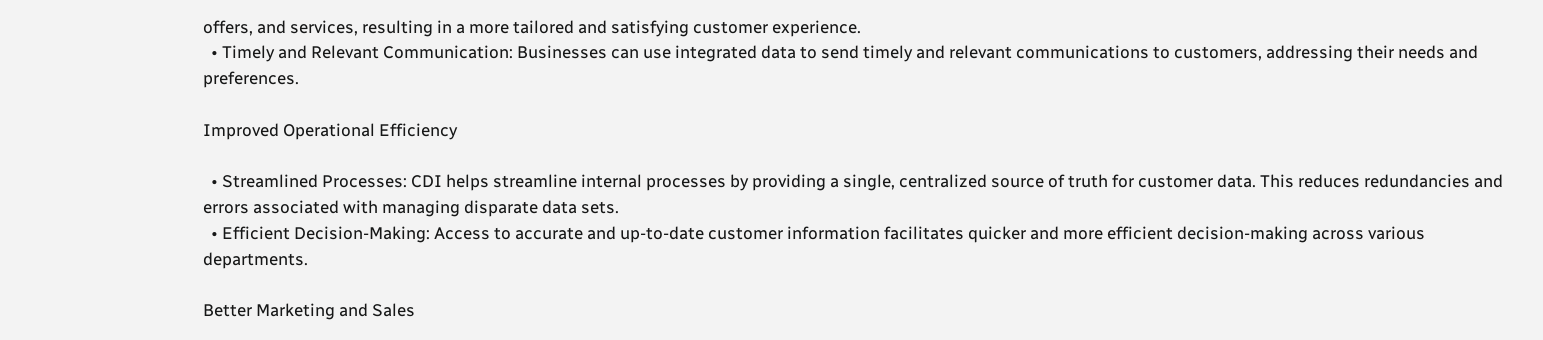offers, and services, resulting in a more tailored and satisfying customer experience.
  • Timely and Relevant Communication: Businesses can use integrated data to send timely and relevant communications to customers, addressing their needs and preferences.

Improved Operational Efficiency

  • Streamlined Processes: CDI helps streamline internal processes by providing a single, centralized source of truth for customer data. This reduces redundancies and errors associated with managing disparate data sets.
  • Efficient Decision-Making: Access to accurate and up-to-date customer information facilitates quicker and more efficient decision-making across various departments.

Better Marketing and Sales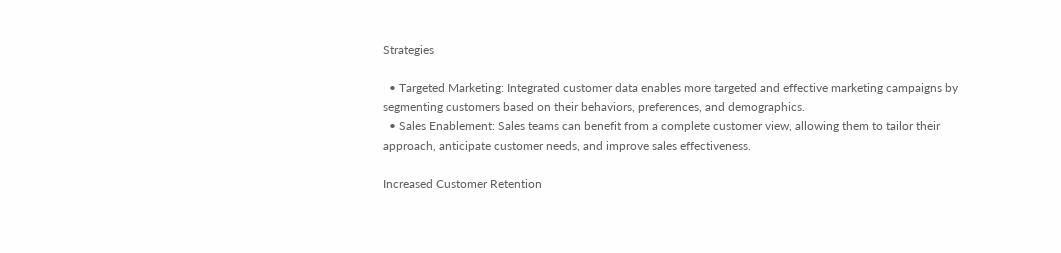Strategies

  • Targeted Marketing: Integrated customer data enables more targeted and effective marketing campaigns by segmenting customers based on their behaviors, preferences, and demographics.
  • Sales Enablement: Sales teams can benefit from a complete customer view, allowing them to tailor their approach, anticipate customer needs, and improve sales effectiveness.

Increased Customer Retention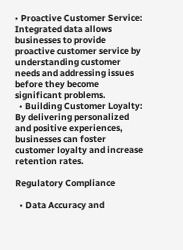• Proactive Customer Service: Integrated data allows businesses to provide proactive customer service by understanding customer needs and addressing issues before they become significant problems.
  • Building Customer Loyalty: By delivering personalized and positive experiences, businesses can foster customer loyalty and increase retention rates.

Regulatory Compliance

  • Data Accuracy and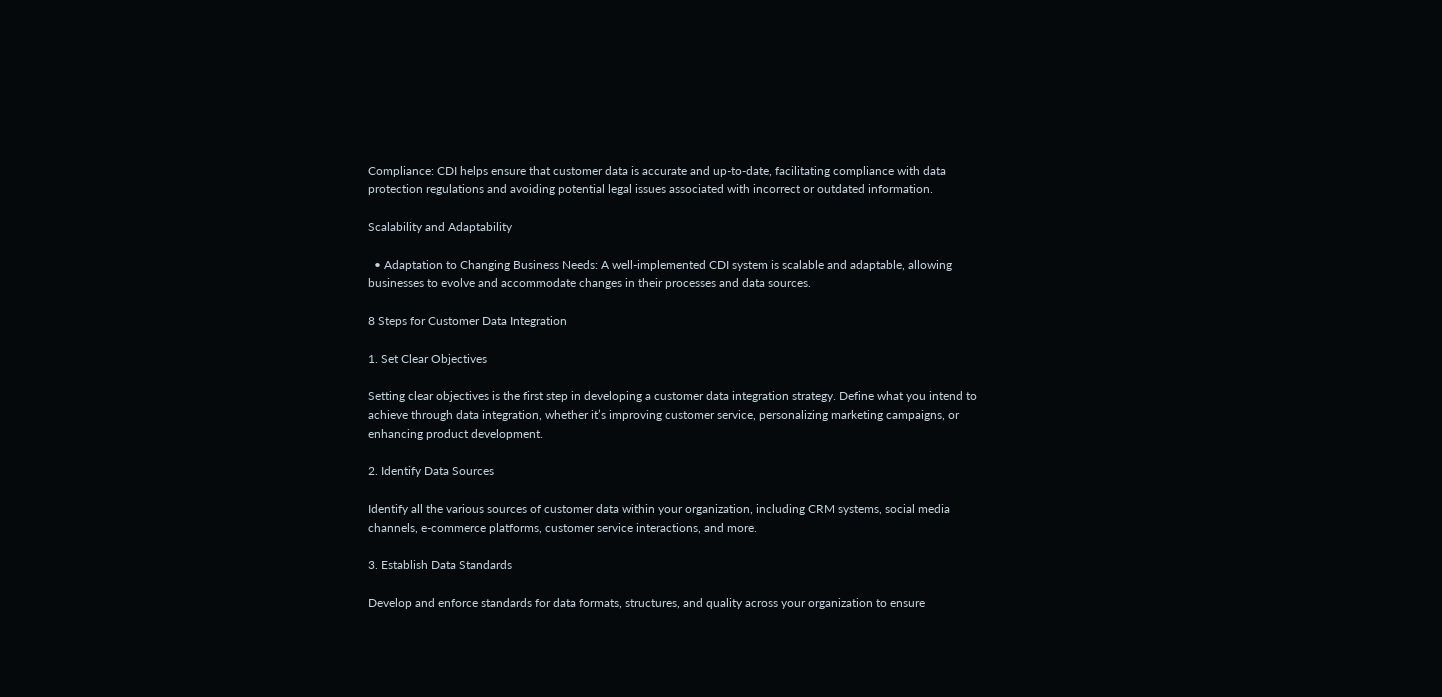Compliance: CDI helps ensure that customer data is accurate and up-to-date, facilitating compliance with data protection regulations and avoiding potential legal issues associated with incorrect or outdated information.

Scalability and Adaptability

  • Adaptation to Changing Business Needs: A well-implemented CDI system is scalable and adaptable, allowing businesses to evolve and accommodate changes in their processes and data sources.

8 Steps for Customer Data Integration

1. Set Clear Objectives

Setting clear objectives is the first step in developing a customer data integration strategy. Define what you intend to achieve through data integration, whether it’s improving customer service, personalizing marketing campaigns, or enhancing product development.

2. Identify Data Sources

Identify all the various sources of customer data within your organization, including CRM systems, social media channels, e-commerce platforms, customer service interactions, and more.

3. Establish Data Standards

Develop and enforce standards for data formats, structures, and quality across your organization to ensure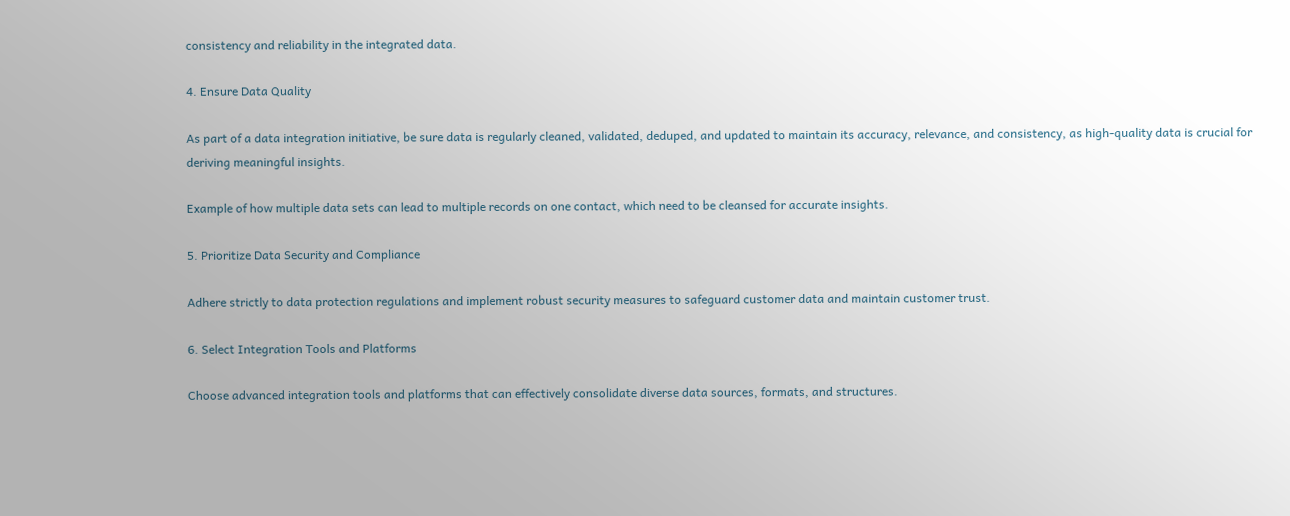consistency and reliability in the integrated data.

4. Ensure Data Quality

As part of a data integration initiative, be sure data is regularly cleaned, validated, deduped, and updated to maintain its accuracy, relevance, and consistency, as high-quality data is crucial for deriving meaningful insights.

Example of how multiple data sets can lead to multiple records on one contact, which need to be cleansed for accurate insights.

5. Prioritize Data Security and Compliance

Adhere strictly to data protection regulations and implement robust security measures to safeguard customer data and maintain customer trust.

6. Select Integration Tools and Platforms

Choose advanced integration tools and platforms that can effectively consolidate diverse data sources, formats, and structures.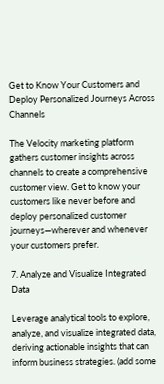Get to Know Your Customers and Deploy Personalized Journeys Across Channels

The Velocity marketing platform gathers customer insights across channels to create a comprehensive customer view. Get to know your customers like never before and deploy personalized customer journeys—wherever and whenever your customers prefer.

7. Analyze and Visualize Integrated Data

Leverage analytical tools to explore, analyze, and visualize integrated data, deriving actionable insights that can inform business strategies. (add some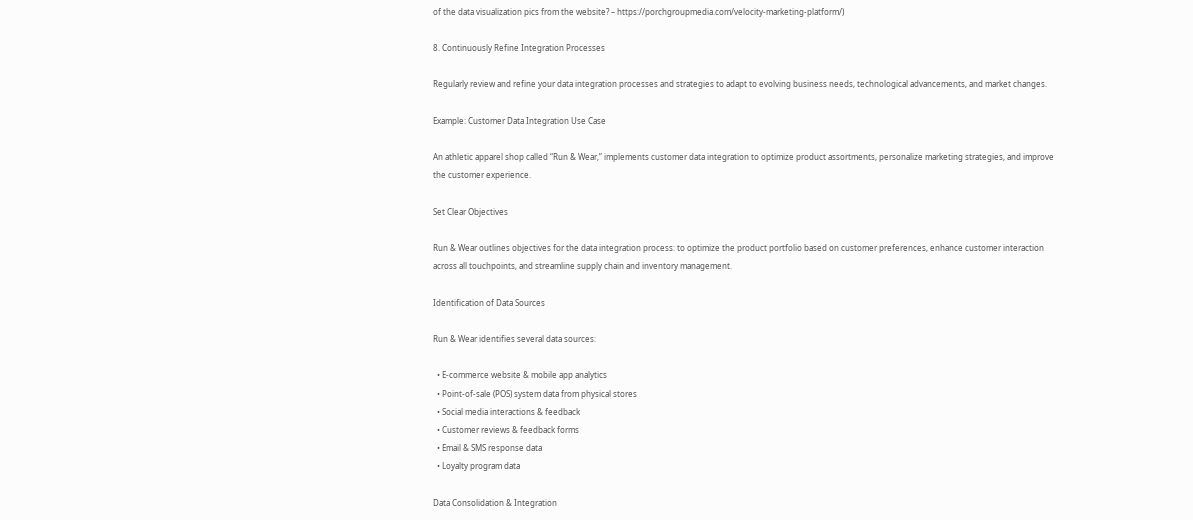of the data visualization pics from the website? – https://porchgroupmedia.com/velocity-marketing-platform/)

8. Continuously Refine Integration Processes

Regularly review and refine your data integration processes and strategies to adapt to evolving business needs, technological advancements, and market changes.

Example: Customer Data Integration Use Case

An athletic apparel shop called “Run & Wear,” implements customer data integration to optimize product assortments, personalize marketing strategies, and improve the customer experience.

Set Clear Objectives

Run & Wear outlines objectives for the data integration process: to optimize the product portfolio based on customer preferences, enhance customer interaction across all touchpoints, and streamline supply chain and inventory management.

Identification of Data Sources

Run & Wear identifies several data sources:

  • E-commerce website & mobile app analytics
  • Point-of-sale (POS) system data from physical stores
  • Social media interactions & feedback
  • Customer reviews & feedback forms
  • Email & SMS response data
  • Loyalty program data

Data Consolidation & Integration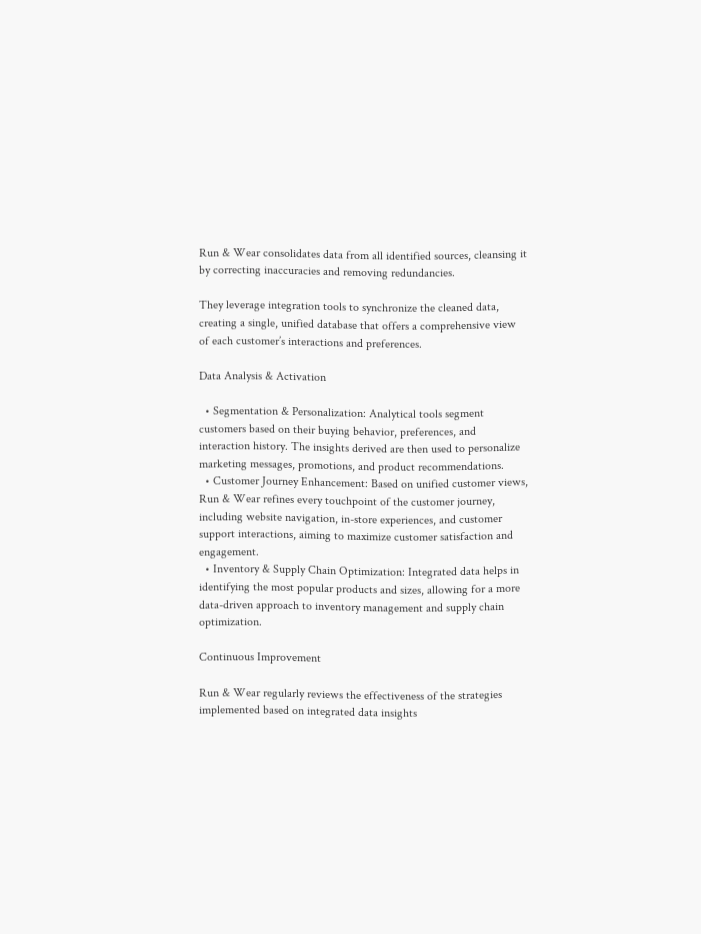Run & Wear consolidates data from all identified sources, cleansing it by correcting inaccuracies and removing redundancies.

They leverage integration tools to synchronize the cleaned data, creating a single, unified database that offers a comprehensive view of each customer’s interactions and preferences.

Data Analysis & Activation

  • Segmentation & Personalization: Analytical tools segment customers based on their buying behavior, preferences, and interaction history. The insights derived are then used to personalize marketing messages, promotions, and product recommendations.
  • Customer Journey Enhancement: Based on unified customer views, Run & Wear refines every touchpoint of the customer journey, including website navigation, in-store experiences, and customer support interactions, aiming to maximize customer satisfaction and engagement.
  • Inventory & Supply Chain Optimization: Integrated data helps in identifying the most popular products and sizes, allowing for a more data-driven approach to inventory management and supply chain optimization.

Continuous Improvement

Run & Wear regularly reviews the effectiveness of the strategies implemented based on integrated data insights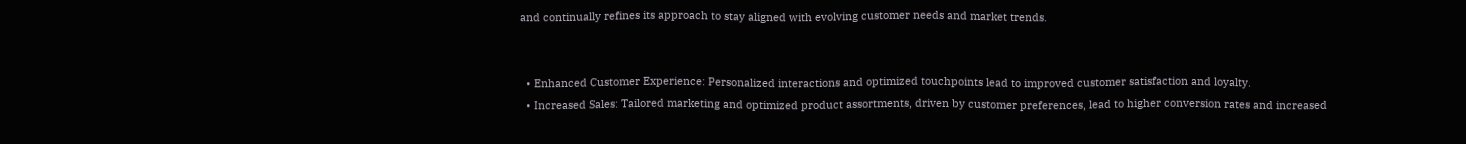and continually refines its approach to stay aligned with evolving customer needs and market trends.


  • Enhanced Customer Experience: Personalized interactions and optimized touchpoints lead to improved customer satisfaction and loyalty.
  • Increased Sales: Tailored marketing and optimized product assortments, driven by customer preferences, lead to higher conversion rates and increased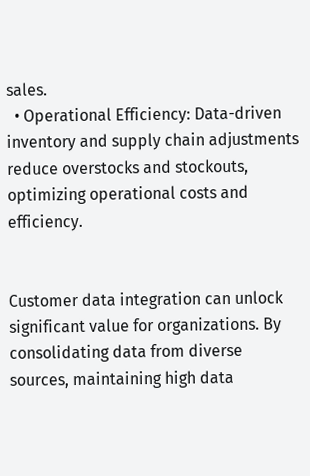sales.
  • Operational Efficiency: Data-driven inventory and supply chain adjustments reduce overstocks and stockouts, optimizing operational costs and efficiency.


Customer data integration can unlock significant value for organizations. By consolidating data from diverse sources, maintaining high data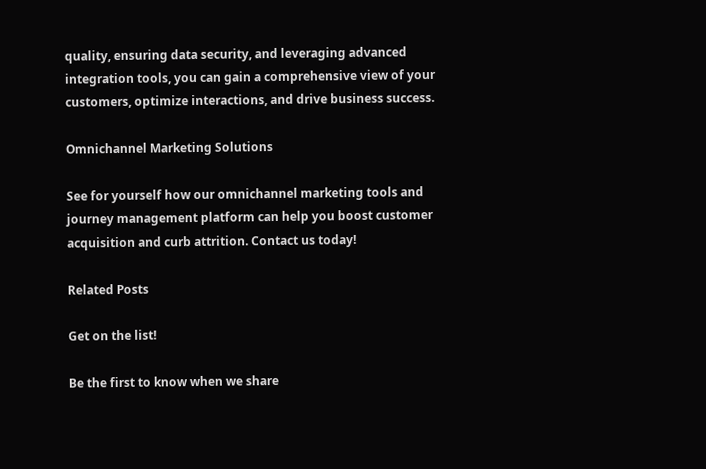quality, ensuring data security, and leveraging advanced integration tools, you can gain a comprehensive view of your customers, optimize interactions, and drive business success.

Omnichannel Marketing Solutions

See for yourself how our omnichannel marketing tools and journey management platform can help you boost customer acquisition and curb attrition. Contact us today!

Related Posts

Get on the list!

Be the first to know when we share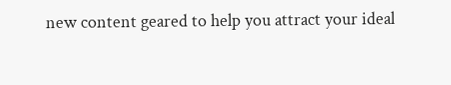new content geared to help you attract your ideal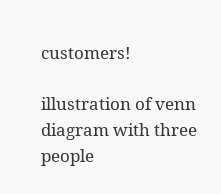customers!

illustration of venn diagram with three people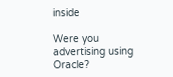inside

Were you advertising using Oracle?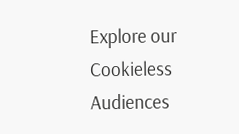Explore our Cookieless Audiences